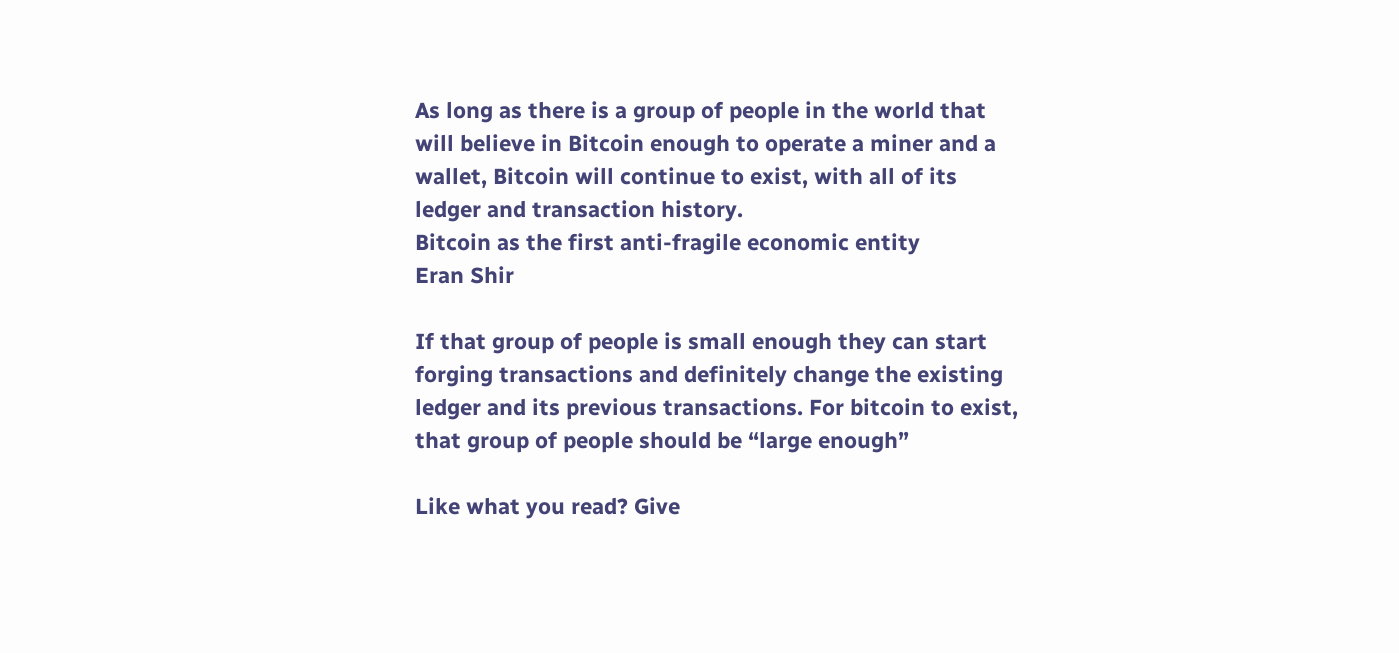As long as there is a group of people in the world that will believe in Bitcoin enough to operate a miner and a wallet, Bitcoin will continue to exist, with all of its ledger and transaction history.
Bitcoin as the first anti-fragile economic entity
Eran Shir

If that group of people is small enough they can start forging transactions and definitely change the existing ledger and its previous transactions. For bitcoin to exist, that group of people should be “large enough”

Like what you read? Give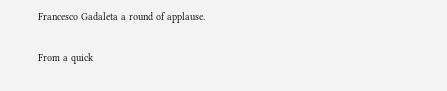Francesco Gadaleta a round of applause.

From a quick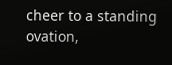cheer to a standing ovation,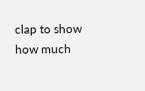clap to show how much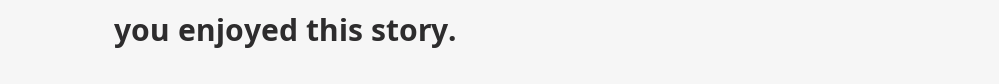you enjoyed this story.